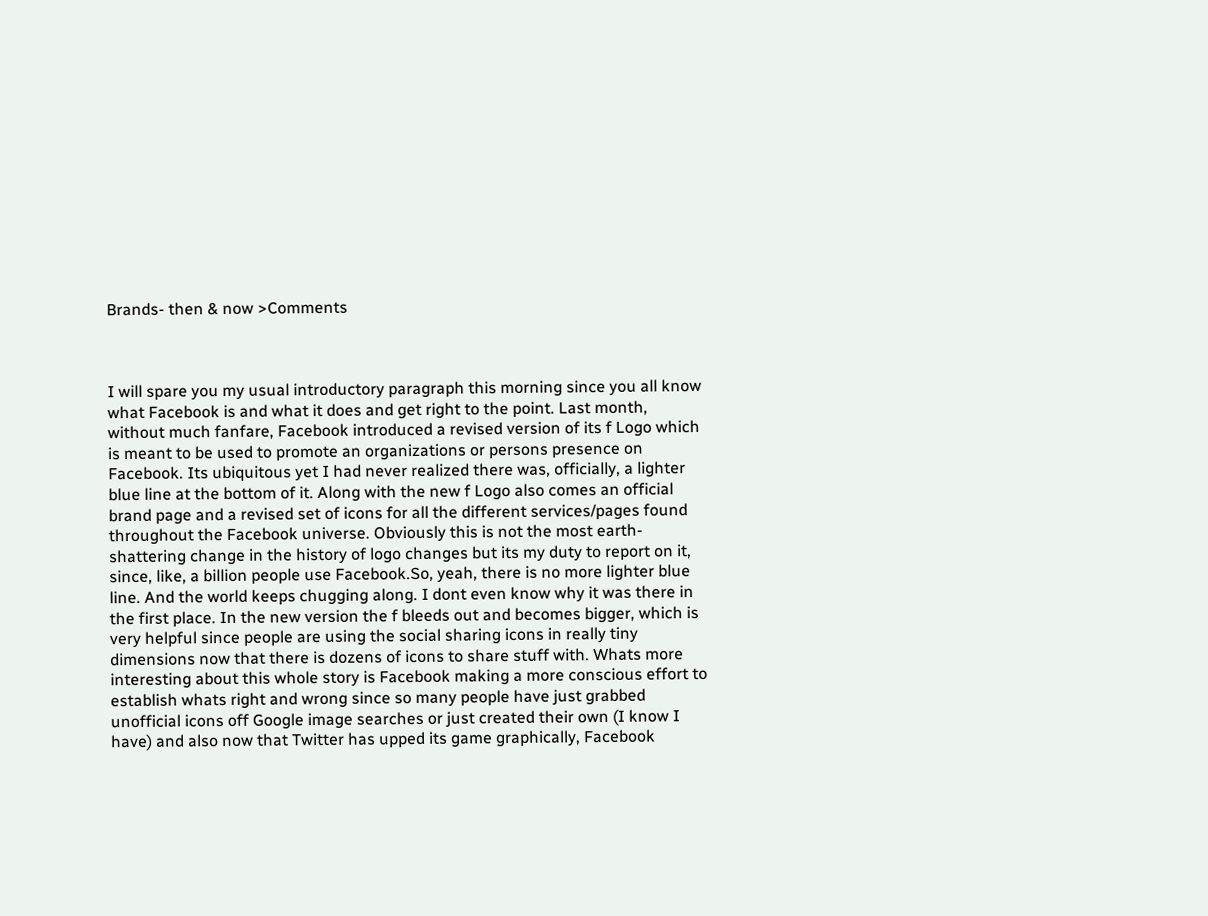Brands- then & now >Comments



I will spare you my usual introductory paragraph this morning since you all know what Facebook is and what it does and get right to the point. Last month, without much fanfare, Facebook introduced a revised version of its f Logo which is meant to be used to promote an organizations or persons presence on Facebook. Its ubiquitous yet I had never realized there was, officially, a lighter blue line at the bottom of it. Along with the new f Logo also comes an official brand page and a revised set of icons for all the different services/pages found throughout the Facebook universe. Obviously this is not the most earth-shattering change in the history of logo changes but its my duty to report on it, since, like, a billion people use Facebook.So, yeah, there is no more lighter blue line. And the world keeps chugging along. I dont even know why it was there in the first place. In the new version the f bleeds out and becomes bigger, which is very helpful since people are using the social sharing icons in really tiny dimensions now that there is dozens of icons to share stuff with. Whats more interesting about this whole story is Facebook making a more conscious effort to establish whats right and wrong since so many people have just grabbed unofficial icons off Google image searches or just created their own (I know I have) and also now that Twitter has upped its game graphically, Facebook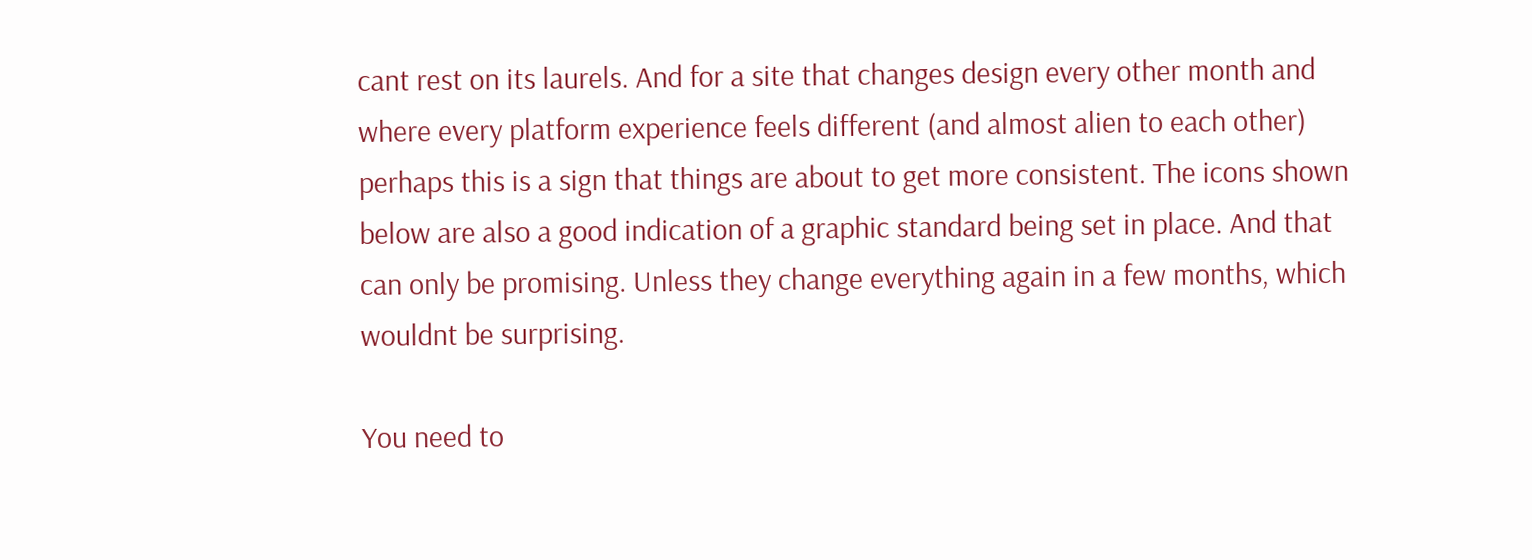cant rest on its laurels. And for a site that changes design every other month and where every platform experience feels different (and almost alien to each other) perhaps this is a sign that things are about to get more consistent. The icons shown below are also a good indication of a graphic standard being set in place. And that can only be promising. Unless they change everything again in a few months, which wouldnt be surprising.

You need to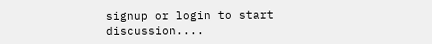signup or login to start discussion....